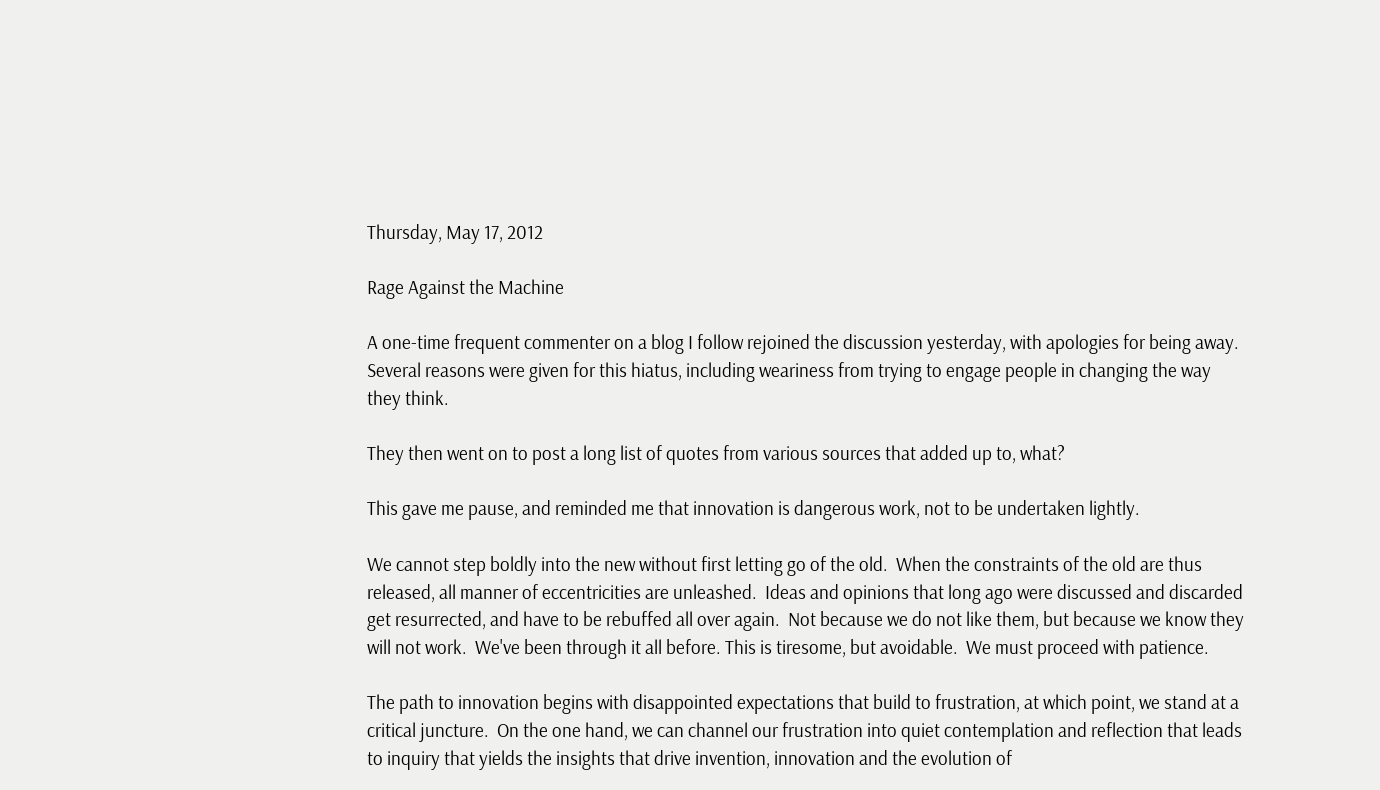Thursday, May 17, 2012

Rage Against the Machine

A one-time frequent commenter on a blog I follow rejoined the discussion yesterday, with apologies for being away.  Several reasons were given for this hiatus, including weariness from trying to engage people in changing the way they think.

They then went on to post a long list of quotes from various sources that added up to, what?

This gave me pause, and reminded me that innovation is dangerous work, not to be undertaken lightly.

We cannot step boldly into the new without first letting go of the old.  When the constraints of the old are thus released, all manner of eccentricities are unleashed.  Ideas and opinions that long ago were discussed and discarded get resurrected, and have to be rebuffed all over again.  Not because we do not like them, but because we know they will not work.  We've been through it all before. This is tiresome, but avoidable.  We must proceed with patience.

The path to innovation begins with disappointed expectations that build to frustration, at which point, we stand at a critical juncture.  On the one hand, we can channel our frustration into quiet contemplation and reflection that leads to inquiry that yields the insights that drive invention, innovation and the evolution of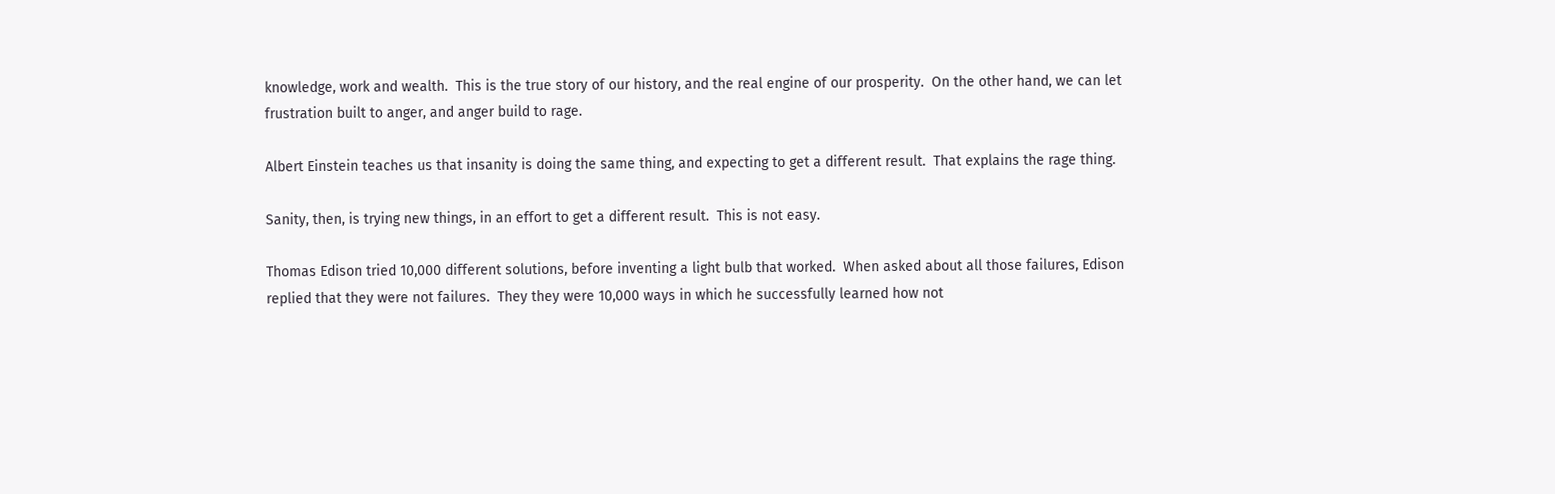knowledge, work and wealth.  This is the true story of our history, and the real engine of our prosperity.  On the other hand, we can let frustration built to anger, and anger build to rage.

Albert Einstein teaches us that insanity is doing the same thing, and expecting to get a different result.  That explains the rage thing.

Sanity, then, is trying new things, in an effort to get a different result.  This is not easy.

Thomas Edison tried 10,000 different solutions, before inventing a light bulb that worked.  When asked about all those failures, Edison replied that they were not failures.  They they were 10,000 ways in which he successfully learned how not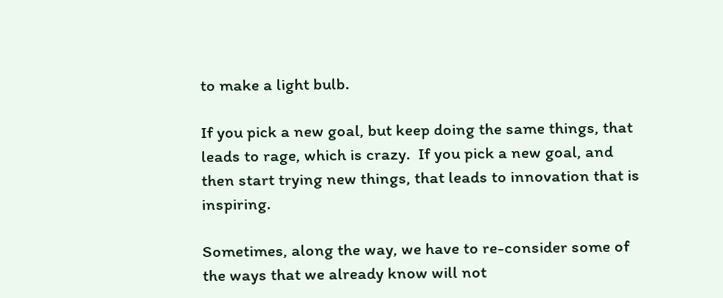to make a light bulb.

If you pick a new goal, but keep doing the same things, that leads to rage, which is crazy.  If you pick a new goal, and then start trying new things, that leads to innovation that is inspiring.

Sometimes, along the way, we have to re-consider some of the ways that we already know will not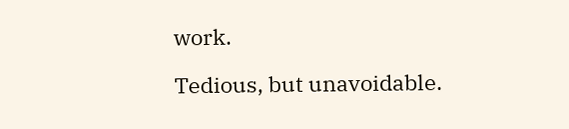work.

Tedious, but unavoidable.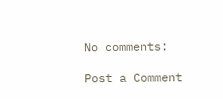No comments:

Post a Comment